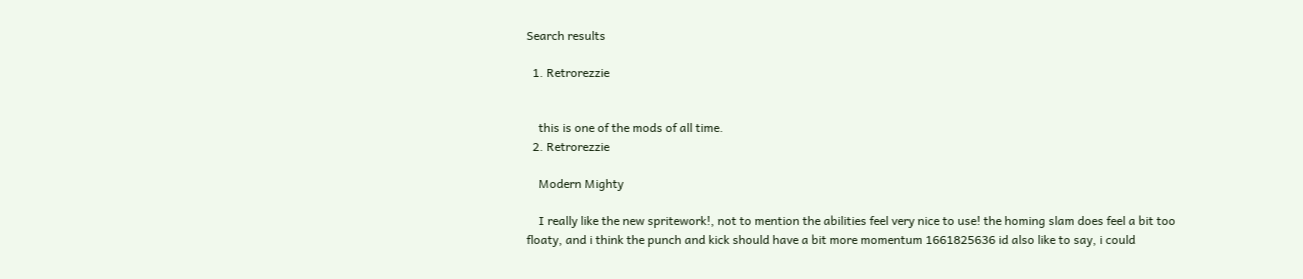Search results

  1. Retrorezzie


    this is one of the mods of all time.
  2. Retrorezzie

    Modern Mighty

    I really like the new spritework!, not to mention the abilities feel very nice to use! the homing slam does feel a bit too floaty, and i think the punch and kick should have a bit more momentum 1661825636 id also like to say, i could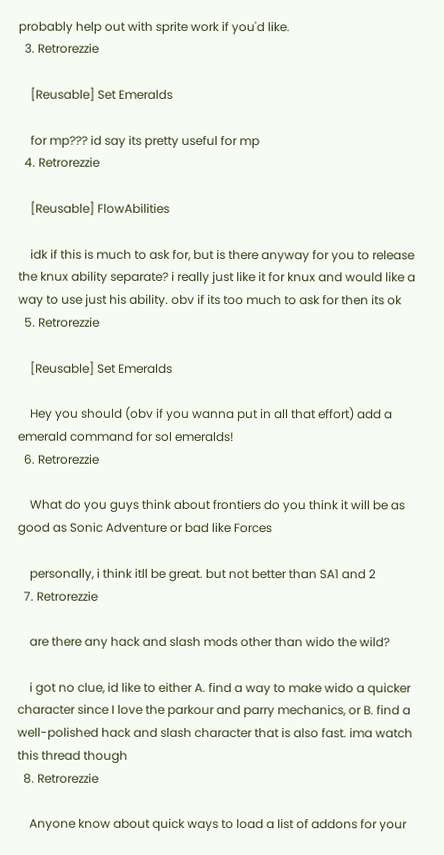probably help out with sprite work if you'd like.
  3. Retrorezzie

    [Reusable] Set Emeralds

    for mp??? id say its pretty useful for mp
  4. Retrorezzie

    [Reusable] FlowAbilities

    idk if this is much to ask for, but is there anyway for you to release the knux ability separate? i really just like it for knux and would like a way to use just his ability. obv if its too much to ask for then its ok
  5. Retrorezzie

    [Reusable] Set Emeralds

    Hey you should (obv if you wanna put in all that effort) add a emerald command for sol emeralds!
  6. Retrorezzie

    What do you guys think about frontiers do you think it will be as good as Sonic Adventure or bad like Forces

    personally, i think itll be great. but not better than SA1 and 2
  7. Retrorezzie

    are there any hack and slash mods other than wido the wild?

    i got no clue, id like to either A. find a way to make wido a quicker character since I love the parkour and parry mechanics, or B. find a well-polished hack and slash character that is also fast. ima watch this thread though
  8. Retrorezzie

    Anyone know about quick ways to load a list of addons for your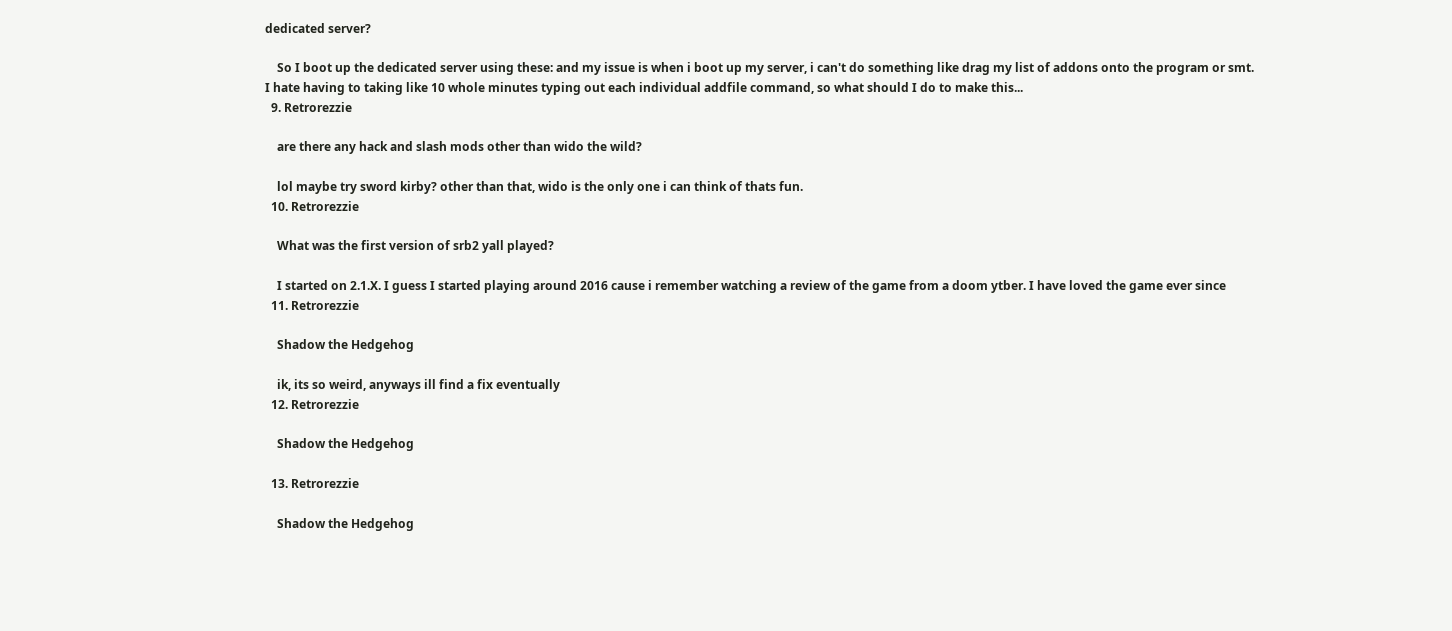dedicated server?

    So I boot up the dedicated server using these: and my issue is when i boot up my server, i can't do something like drag my list of addons onto the program or smt. I hate having to taking like 10 whole minutes typing out each individual addfile command, so what should I do to make this...
  9. Retrorezzie

    are there any hack and slash mods other than wido the wild?

    lol maybe try sword kirby? other than that, wido is the only one i can think of thats fun.
  10. Retrorezzie

    What was the first version of srb2 yall played?

    I started on 2.1.X. I guess I started playing around 2016 cause i remember watching a review of the game from a doom ytber. I have loved the game ever since
  11. Retrorezzie

    Shadow the Hedgehog

    ik, its so weird, anyways ill find a fix eventually
  12. Retrorezzie

    Shadow the Hedgehog

  13. Retrorezzie

    Shadow the Hedgehog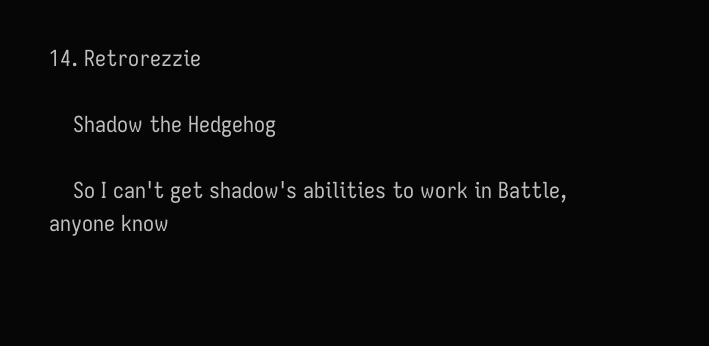14. Retrorezzie

    Shadow the Hedgehog

    So I can't get shadow's abilities to work in Battle, anyone know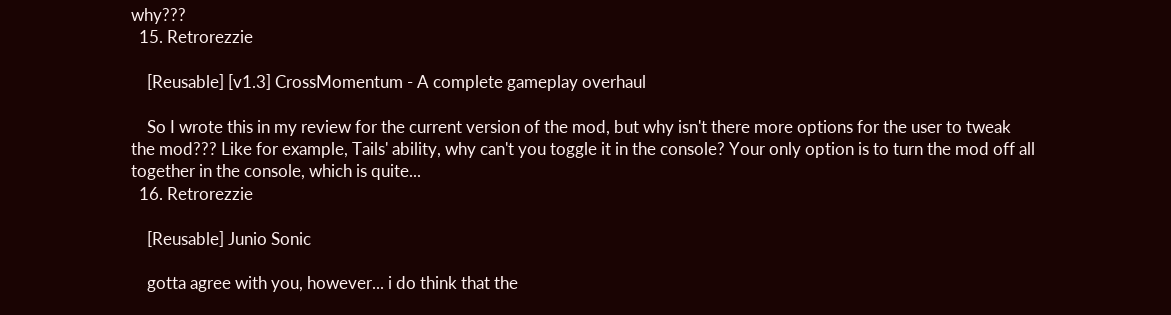why???
  15. Retrorezzie

    [Reusable] [v1.3] CrossMomentum - A complete gameplay overhaul

    So I wrote this in my review for the current version of the mod, but why isn't there more options for the user to tweak the mod??? Like for example, Tails' ability, why can't you toggle it in the console? Your only option is to turn the mod off all together in the console, which is quite...
  16. Retrorezzie

    [Reusable] Junio Sonic

    gotta agree with you, however... i do think that the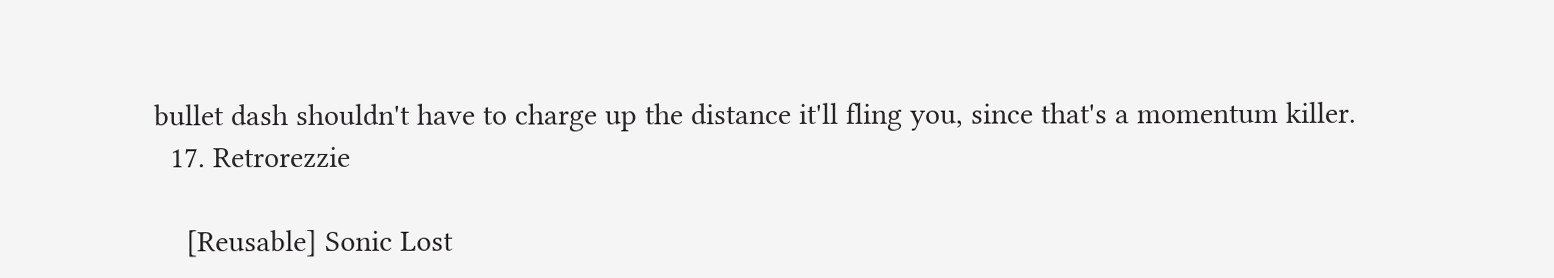bullet dash shouldn't have to charge up the distance it'll fling you, since that's a momentum killer.
  17. Retrorezzie

    [Reusable] Sonic Lost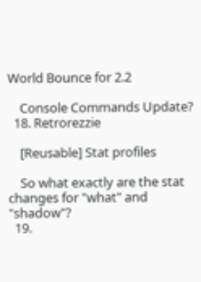World Bounce for 2.2

    Console Commands Update?
  18. Retrorezzie

    [Reusable] Stat profiles

    So what exactly are the stat changes for "what" and "shadow"?
  19.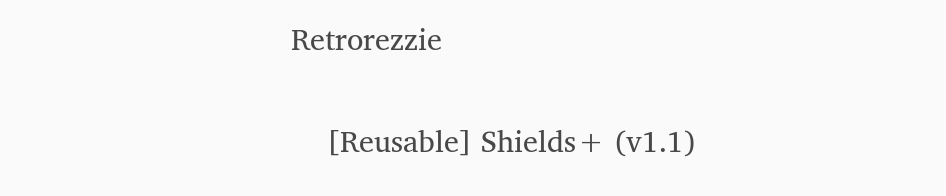Retrorezzie

    [Reusable] Shields+ (v1.1)